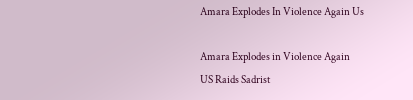Amara Explodes In Violence Again Us

Amara Explodes in Violence Again
US Raids Sadrist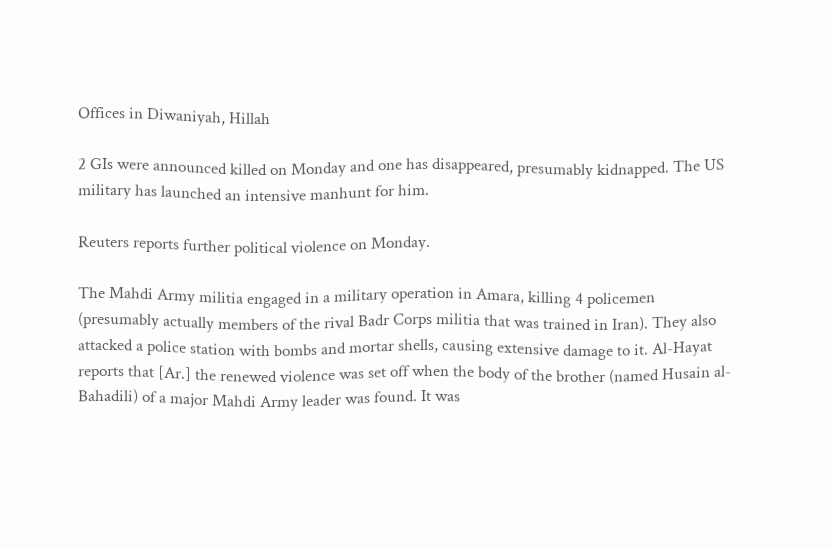Offices in Diwaniyah, Hillah

2 GIs were announced killed on Monday and one has disappeared, presumably kidnapped. The US military has launched an intensive manhunt for him.

Reuters reports further political violence on Monday.

The Mahdi Army militia engaged in a military operation in Amara, killing 4 policemen (presumably actually members of the rival Badr Corps militia that was trained in Iran). They also attacked a police station with bombs and mortar shells, causing extensive damage to it. Al-Hayat reports that [Ar.] the renewed violence was set off when the body of the brother (named Husain al-Bahadili) of a major Mahdi Army leader was found. It was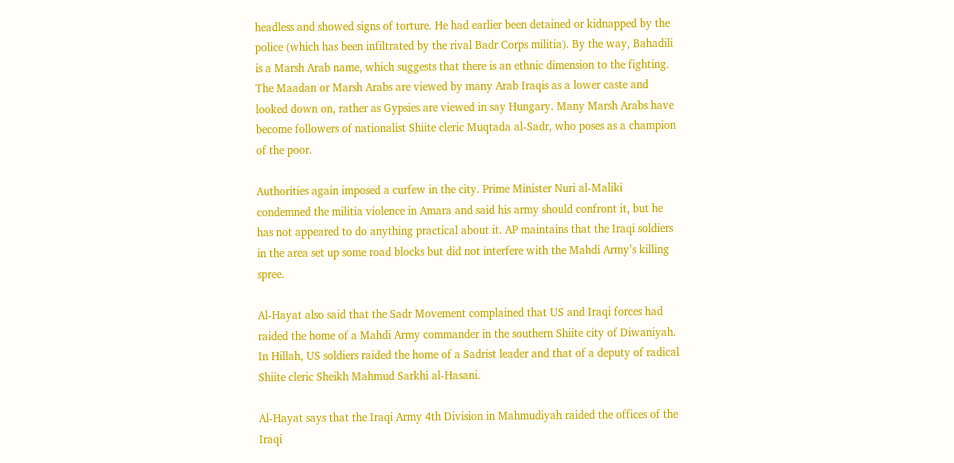headless and showed signs of torture. He had earlier been detained or kidnapped by the police (which has been infiltrated by the rival Badr Corps militia). By the way, Bahadili is a Marsh Arab name, which suggests that there is an ethnic dimension to the fighting. The Maadan or Marsh Arabs are viewed by many Arab Iraqis as a lower caste and looked down on, rather as Gypsies are viewed in say Hungary. Many Marsh Arabs have become followers of nationalist Shiite cleric Muqtada al-Sadr, who poses as a champion of the poor.

Authorities again imposed a curfew in the city. Prime Minister Nuri al-Maliki condemned the militia violence in Amara and said his army should confront it, but he has not appeared to do anything practical about it. AP maintains that the Iraqi soldiers in the area set up some road blocks but did not interfere with the Mahdi Army’s killing spree.

Al-Hayat also said that the Sadr Movement complained that US and Iraqi forces had raided the home of a Mahdi Army commander in the southern Shiite city of Diwaniyah. In Hillah, US soldiers raided the home of a Sadrist leader and that of a deputy of radical Shiite cleric Sheikh Mahmud Sarkhi al-Hasani.

Al-Hayat says that the Iraqi Army 4th Division in Mahmudiyah raided the offices of the Iraqi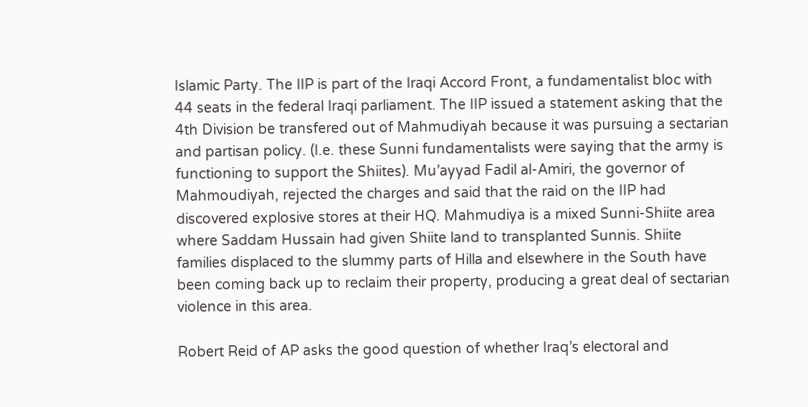Islamic Party. The IIP is part of the Iraqi Accord Front, a fundamentalist bloc with 44 seats in the federal Iraqi parliament. The IIP issued a statement asking that the 4th Division be transfered out of Mahmudiyah because it was pursuing a sectarian and partisan policy. (I.e. these Sunni fundamentalists were saying that the army is functioning to support the Shiites). Mu’ayyad Fadil al-Amiri, the governor of Mahmoudiyah, rejected the charges and said that the raid on the IIP had discovered explosive stores at their HQ. Mahmudiya is a mixed Sunni-Shiite area where Saddam Hussain had given Shiite land to transplanted Sunnis. Shiite families displaced to the slummy parts of Hilla and elsewhere in the South have been coming back up to reclaim their property, producing a great deal of sectarian violence in this area.

Robert Reid of AP asks the good question of whether Iraq’s electoral and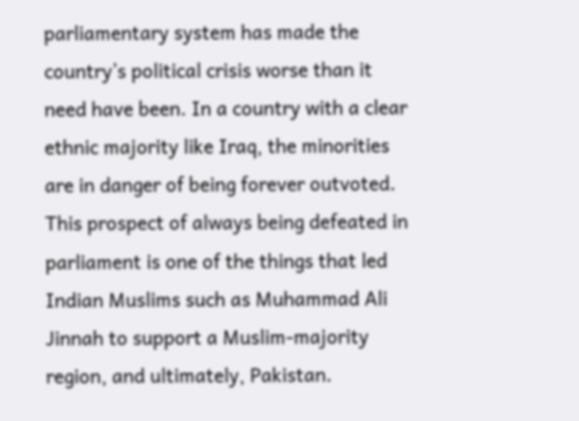parliamentary system has made the country’s political crisis worse than it need have been. In a country with a clear ethnic majority like Iraq, the minorities are in danger of being forever outvoted. This prospect of always being defeated in parliament is one of the things that led Indian Muslims such as Muhammad Ali Jinnah to support a Muslim-majority region, and ultimately, Pakistan.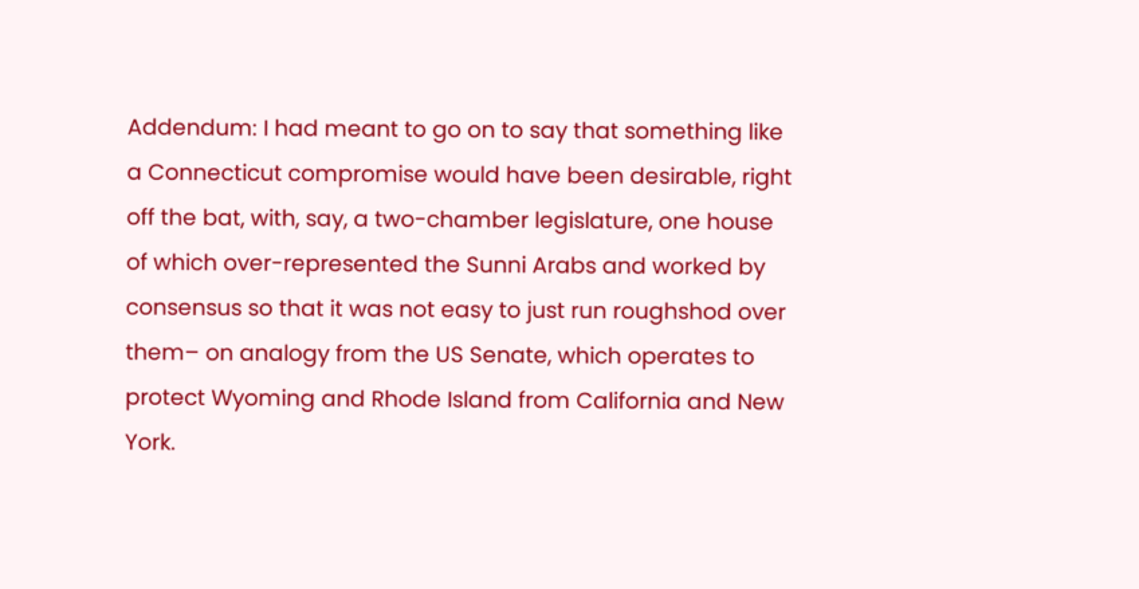Addendum: I had meant to go on to say that something like a Connecticut compromise would have been desirable, right off the bat, with, say, a two-chamber legislature, one house of which over-represented the Sunni Arabs and worked by consensus so that it was not easy to just run roughshod over them– on analogy from the US Senate, which operates to protect Wyoming and Rhode Island from California and New York.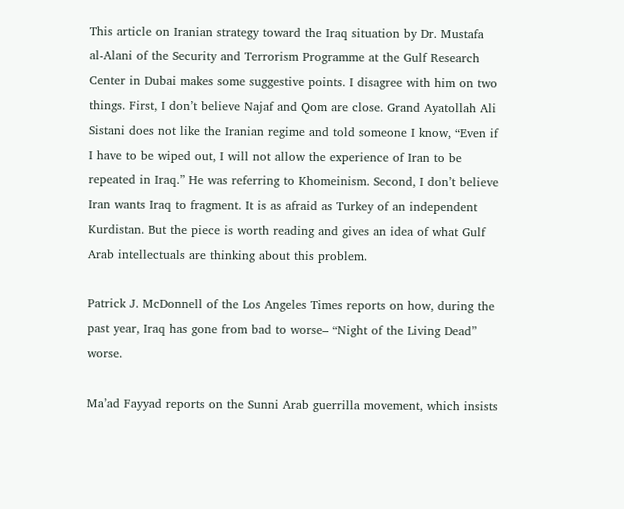This article on Iranian strategy toward the Iraq situation by Dr. Mustafa al-Alani of the Security and Terrorism Programme at the Gulf Research Center in Dubai makes some suggestive points. I disagree with him on two things. First, I don’t believe Najaf and Qom are close. Grand Ayatollah Ali Sistani does not like the Iranian regime and told someone I know, “Even if I have to be wiped out, I will not allow the experience of Iran to be repeated in Iraq.” He was referring to Khomeinism. Second, I don’t believe Iran wants Iraq to fragment. It is as afraid as Turkey of an independent Kurdistan. But the piece is worth reading and gives an idea of what Gulf Arab intellectuals are thinking about this problem.

Patrick J. McDonnell of the Los Angeles Times reports on how, during the past year, Iraq has gone from bad to worse– “Night of the Living Dead” worse.

Ma’ad Fayyad reports on the Sunni Arab guerrilla movement, which insists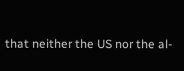that neither the US nor the al-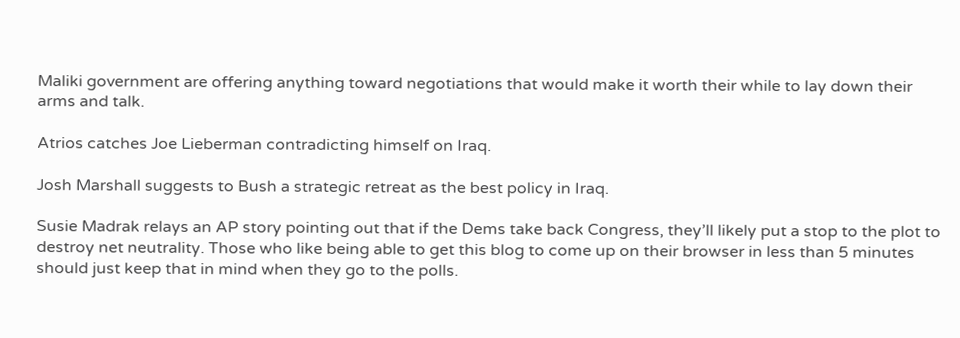Maliki government are offering anything toward negotiations that would make it worth their while to lay down their arms and talk.

Atrios catches Joe Lieberman contradicting himself on Iraq.

Josh Marshall suggests to Bush a strategic retreat as the best policy in Iraq.

Susie Madrak relays an AP story pointing out that if the Dems take back Congress, they’ll likely put a stop to the plot to destroy net neutrality. Those who like being able to get this blog to come up on their browser in less than 5 minutes should just keep that in mind when they go to the polls.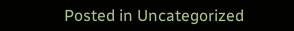Posted in Uncategorized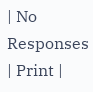| No Responses | Print |